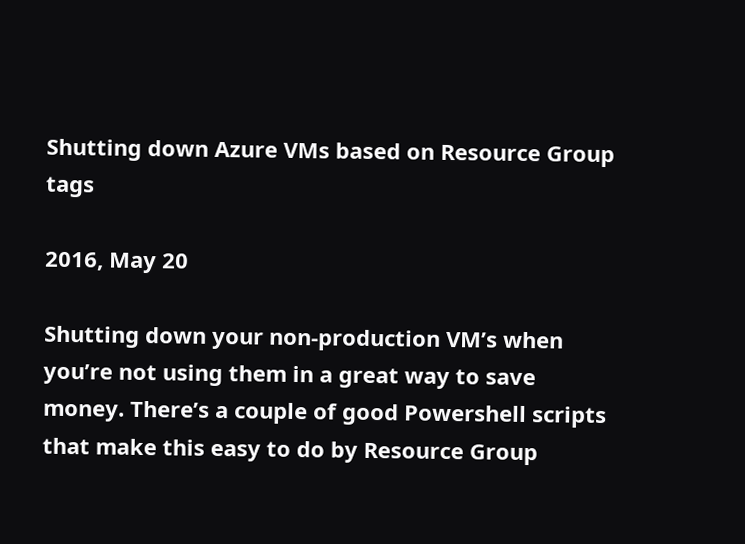Shutting down Azure VMs based on Resource Group tags

2016, May 20

Shutting down your non-production VM’s when you’re not using them in a great way to save money. There’s a couple of good Powershell scripts that make this easy to do by Resource Group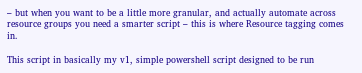– but when you want to be a little more granular, and actually automate across resource groups you need a smarter script – this is where Resource tagging comes in.

This script in basically my v1, simple powershell script designed to be run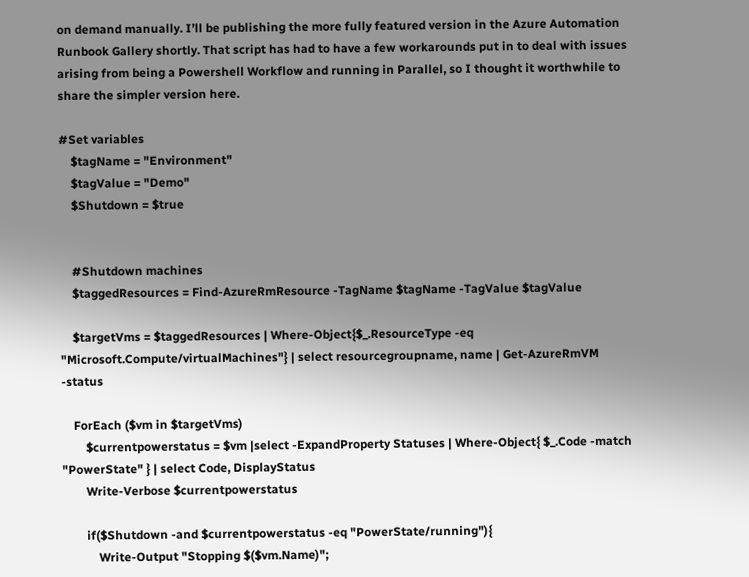on demand manually. I’ll be publishing the more fully featured version in the Azure Automation Runbook Gallery shortly. That script has had to have a few workarounds put in to deal with issues arising from being a Powershell Workflow and running in Parallel, so I thought it worthwhile to share the simpler version here.

#Set variables
    $tagName = "Environment"
    $tagValue = "Demo"
    $Shutdown = $true


    #Shutdown machines
    $taggedResources = Find-AzureRmResource -TagName $tagName -TagValue $tagValue

    $targetVms = $taggedResources | Where-Object{$_.ResourceType -eq "Microsoft.Compute/virtualMachines"} | select resourcegroupname, name | Get-AzureRmVM -status

    ForEach ($vm in $targetVms)
        $currentpowerstatus = $vm |select -ExpandProperty Statuses | Where-Object{ $_.Code -match "PowerState" } | select Code, DisplayStatus
        Write-Verbose $currentpowerstatus

        if($Shutdown -and $currentpowerstatus -eq "PowerState/running"){
            Write-Output "Stopping $($vm.Name)";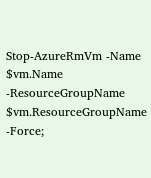Stop-AzureRmVm -Name $vm.Name -ResourceGroupName $vm.ResourceGroupName -Force;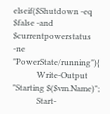elseif($Shutdown -eq $false -and $currentpowerstatus -ne "PowerState/running"){
            Write-Output "Starting $($vm.Name)";
            Start-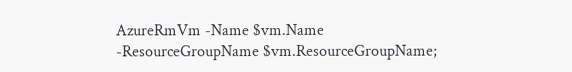AzureRmVm -Name $vm.Name -ResourceGroupName $vm.ResourceGroupName;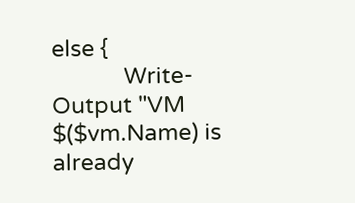else {
            Write-Output "VM $($vm.Name) is already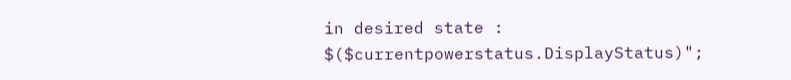in desired state : $($currentpowerstatus.DisplayStatus)";